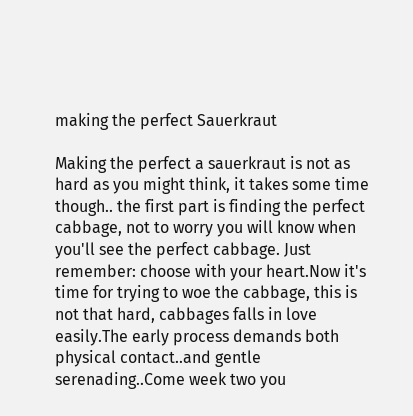making the perfect Sauerkraut

Making the perfect a sauerkraut is not as hard as you might think, it takes some time though.. the first part is finding the perfect cabbage, not to worry you will know when you'll see the perfect cabbage. Just remember: choose with your heart.Now it's time for trying to woe the cabbage, this is not that hard, cabbages falls in love easily.The early process demands both physical contact..and gentle serenading..Come week two you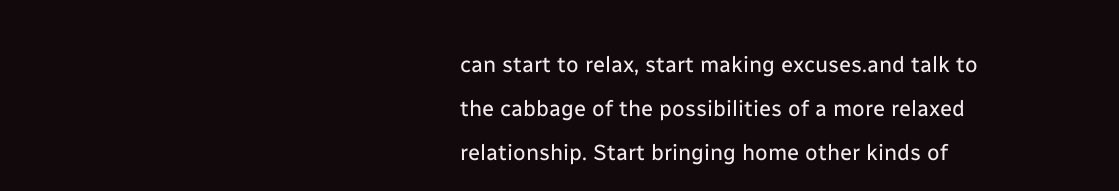can start to relax, start making excuses.and talk to the cabbage of the possibilities of a more relaxed relationship. Start bringing home other kinds of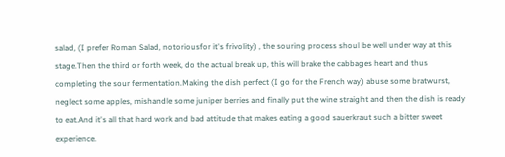salad, (I prefer Roman Salad, notoriousfor it's frivolity) , the souring process shoul be well under way at this stage.Then the third or forth week, do the actual break up, this will brake the cabbages heart and thus completing the sour fermentation.Making the dish perfect (I go for the French way) abuse some bratwurst, neglect some apples, mishandle some juniper berries and finally put the wine straight and then the dish is ready to eat.And it's all that hard work and bad attitude that makes eating a good sauerkraut such a bitter sweet experience.